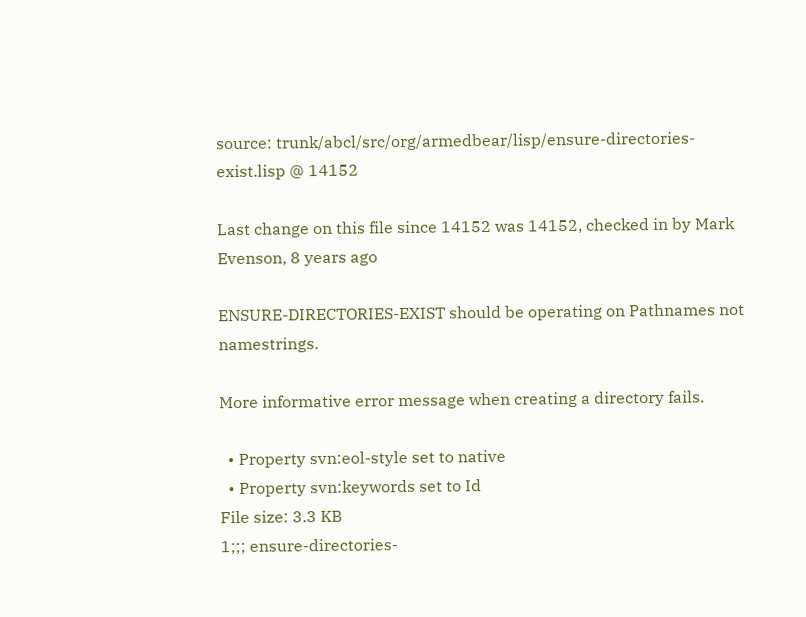source: trunk/abcl/src/org/armedbear/lisp/ensure-directories-exist.lisp @ 14152

Last change on this file since 14152 was 14152, checked in by Mark Evenson, 8 years ago

ENSURE-DIRECTORIES-EXIST should be operating on Pathnames not namestrings.

More informative error message when creating a directory fails.

  • Property svn:eol-style set to native
  • Property svn:keywords set to Id
File size: 3.3 KB
1;;; ensure-directories-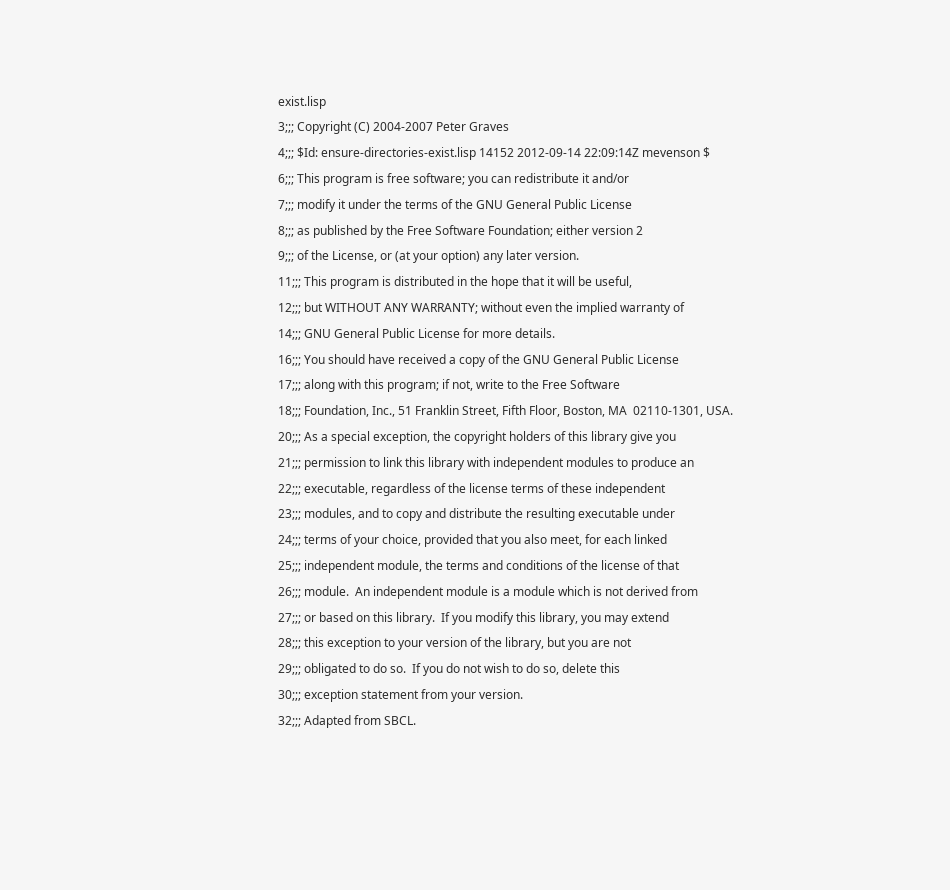exist.lisp
3;;; Copyright (C) 2004-2007 Peter Graves
4;;; $Id: ensure-directories-exist.lisp 14152 2012-09-14 22:09:14Z mevenson $
6;;; This program is free software; you can redistribute it and/or
7;;; modify it under the terms of the GNU General Public License
8;;; as published by the Free Software Foundation; either version 2
9;;; of the License, or (at your option) any later version.
11;;; This program is distributed in the hope that it will be useful,
12;;; but WITHOUT ANY WARRANTY; without even the implied warranty of
14;;; GNU General Public License for more details.
16;;; You should have received a copy of the GNU General Public License
17;;; along with this program; if not, write to the Free Software
18;;; Foundation, Inc., 51 Franklin Street, Fifth Floor, Boston, MA  02110-1301, USA.
20;;; As a special exception, the copyright holders of this library give you
21;;; permission to link this library with independent modules to produce an
22;;; executable, regardless of the license terms of these independent
23;;; modules, and to copy and distribute the resulting executable under
24;;; terms of your choice, provided that you also meet, for each linked
25;;; independent module, the terms and conditions of the license of that
26;;; module.  An independent module is a module which is not derived from
27;;; or based on this library.  If you modify this library, you may extend
28;;; this exception to your version of the library, but you are not
29;;; obligated to do so.  If you do not wish to do so, delete this
30;;; exception statement from your version.
32;;; Adapted from SBCL.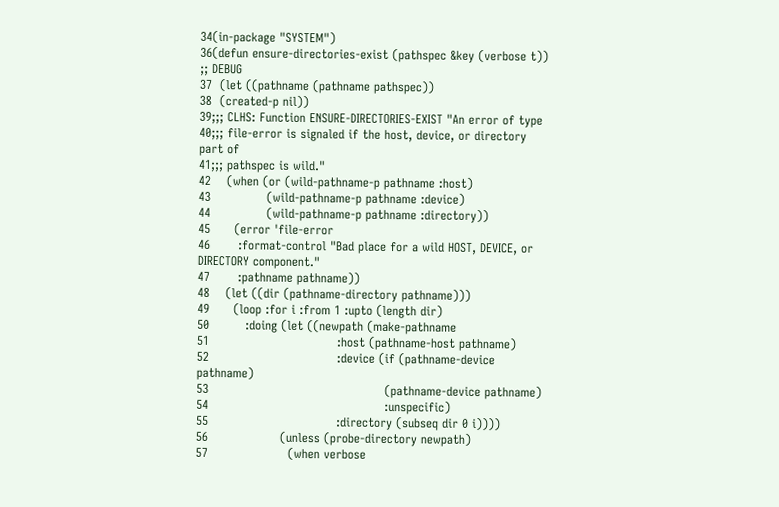34(in-package "SYSTEM")
36(defun ensure-directories-exist (pathspec &key (verbose t)) ;; DEBUG
37  (let ((pathname (pathname pathspec))
38  (created-p nil))
39;;; CLHS: Function ENSURE-DIRECTORIES-EXIST "An error of type
40;;; file-error is signaled if the host, device, or directory part of
41;;; pathspec is wild."
42    (when (or (wild-pathname-p pathname :host)
43              (wild-pathname-p pathname :device)
44              (wild-pathname-p pathname :directory))
45      (error 'file-error
46       :format-control "Bad place for a wild HOST, DEVICE, or DIRECTORY component."
47       :pathname pathname))
48    (let ((dir (pathname-directory pathname)))
49      (loop :for i :from 1 :upto (length dir)
50         :doing (let ((newpath (make-pathname
51                                :host (pathname-host pathname)
52                                :device (if (pathname-device pathname)
53                                            (pathname-device pathname)
54                                            :unspecific)
55                                :directory (subseq dir 0 i))))
56                  (unless (probe-directory newpath)
57                    (when verbose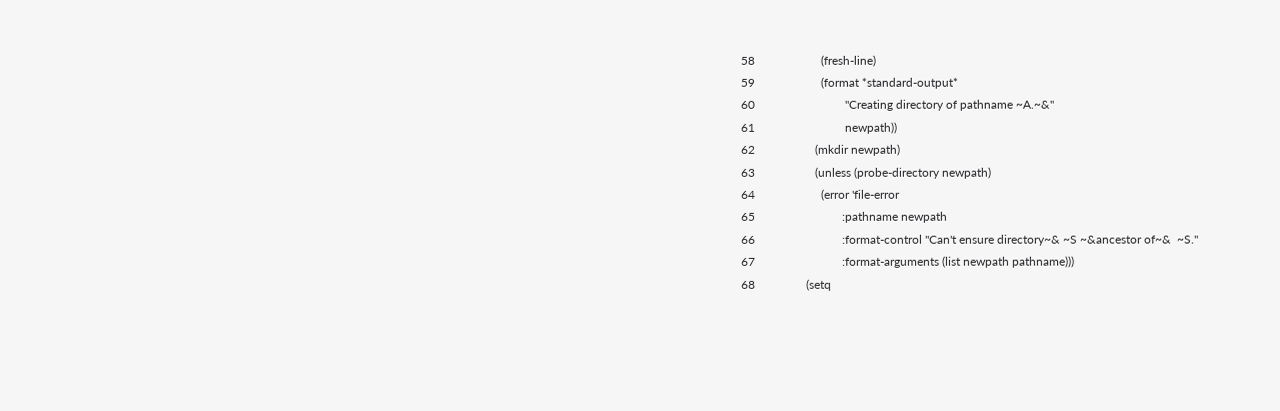58                      (fresh-line)
59                      (format *standard-output*
60                              "Creating directory of pathname ~A.~&"
61                              newpath))
62                    (mkdir newpath)
63                    (unless (probe-directory newpath)
64                      (error 'file-error
65                             :pathname newpath
66                             :format-control "Can't ensure directory~& ~S ~&ancestor of~&  ~S."
67                             :format-arguments (list newpath pathname)))
68                 (setq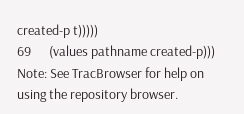created-p t)))))
69      (values pathname created-p)))
Note: See TracBrowser for help on using the repository browser.